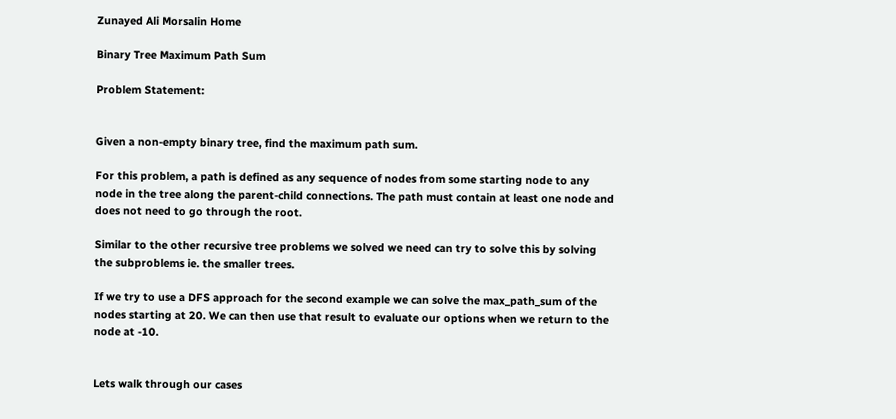Zunayed Ali Morsalin Home

Binary Tree Maximum Path Sum

Problem Statement:


Given a non-empty binary tree, find the maximum path sum.

For this problem, a path is defined as any sequence of nodes from some starting node to any node in the tree along the parent-child connections. The path must contain at least one node and does not need to go through the root.

Similar to the other recursive tree problems we solved we need can try to solve this by solving the subproblems ie. the smaller trees.

If we try to use a DFS approach for the second example we can solve the max_path_sum of the nodes starting at 20. We can then use that result to evaluate our options when we return to the node at -10.


Lets walk through our cases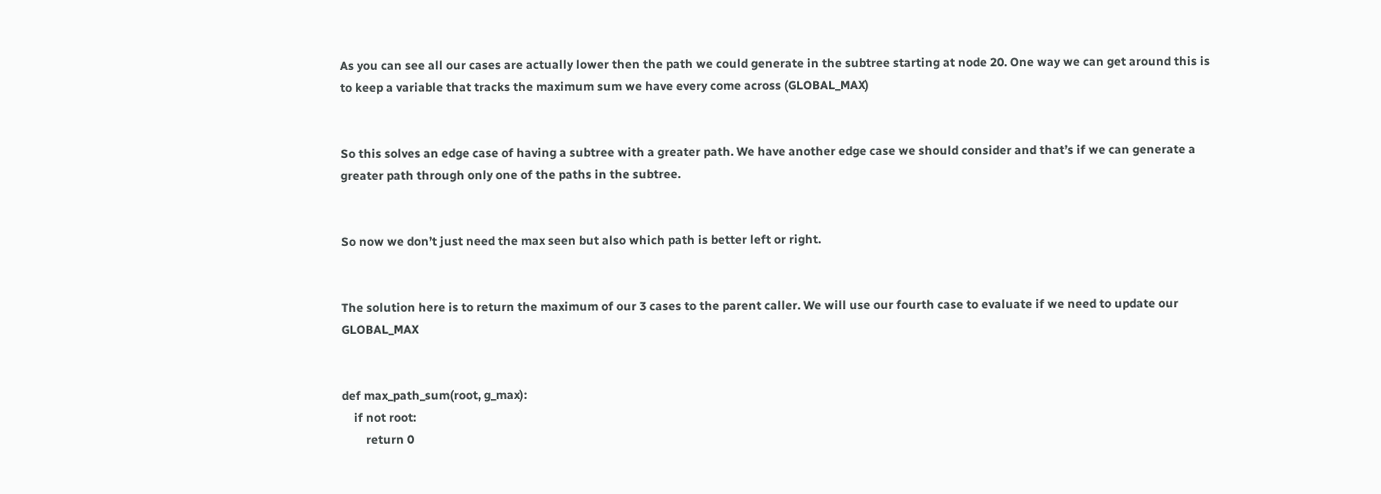As you can see all our cases are actually lower then the path we could generate in the subtree starting at node 20. One way we can get around this is to keep a variable that tracks the maximum sum we have every come across (GLOBAL_MAX)


So this solves an edge case of having a subtree with a greater path. We have another edge case we should consider and that’s if we can generate a greater path through only one of the paths in the subtree.


So now we don’t just need the max seen but also which path is better left or right.


The solution here is to return the maximum of our 3 cases to the parent caller. We will use our fourth case to evaluate if we need to update our GLOBAL_MAX


def max_path_sum(root, g_max):
    if not root:
        return 0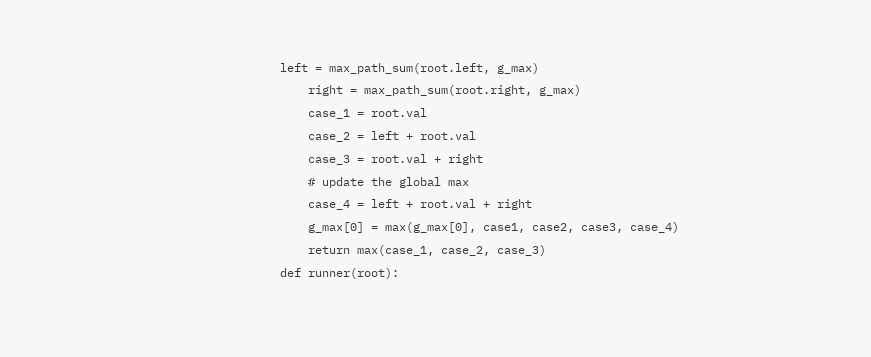left = max_path_sum(root.left, g_max)
    right = max_path_sum(root.right, g_max)
    case_1 = root.val
    case_2 = left + root.val
    case_3 = root.val + right
    # update the global max
    case_4 = left + root.val + right
    g_max[0] = max(g_max[0], case1, case2, case3, case_4)
    return max(case_1, case_2, case_3)
def runner(root):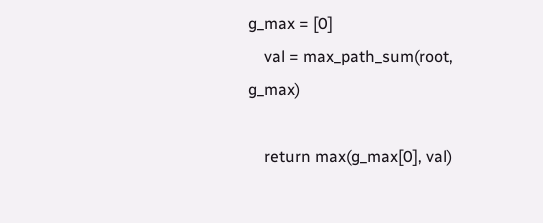g_max = [0]
    val = max_path_sum(root, g_max)

    return max(g_max[0], val)